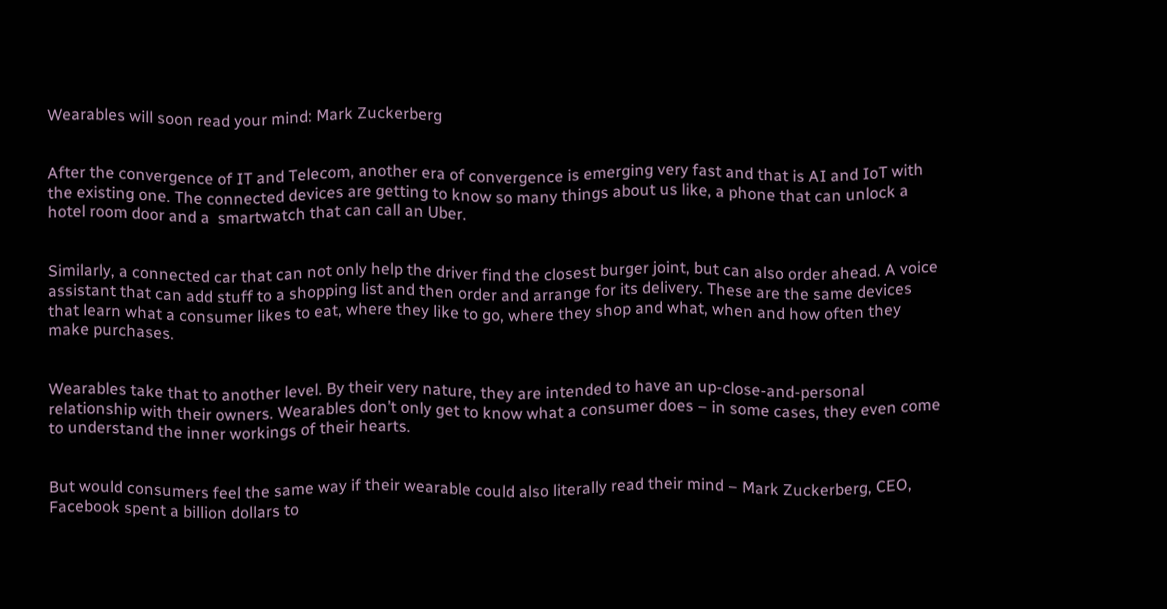Wearables will soon read your mind: Mark Zuckerberg


After the convergence of IT and Telecom, another era of convergence is emerging very fast and that is AI and IoT with the existing one. The connected devices are getting to know so many things about us like, a phone that can unlock a hotel room door and a  smartwatch that can call an Uber.


Similarly, a connected car that can not only help the driver find the closest burger joint, but can also order ahead. A voice assistant that can add stuff to a shopping list and then order and arrange for its delivery. These are the same devices that learn what a consumer likes to eat, where they like to go, where they shop and what, when and how often they make purchases.


Wearables take that to another level. By their very nature, they are intended to have an up-close-and-personal relationship with their owners. Wearables don’t only get to know what a consumer does – in some cases, they even come to understand the inner workings of their hearts.


But would consumers feel the same way if their wearable could also literally read their mind – Mark Zuckerberg, CEO, Facebook spent a billion dollars to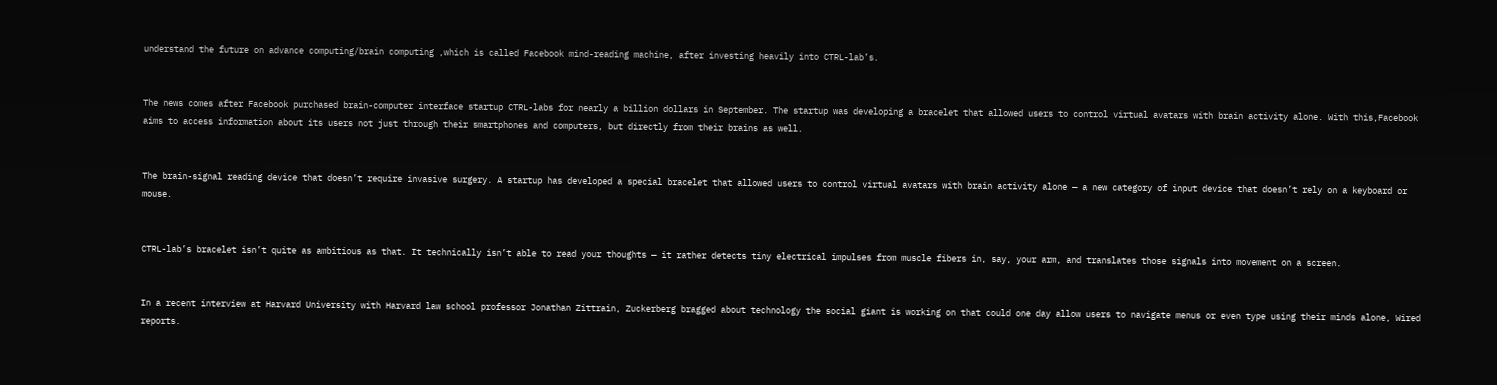understand the future on advance computing/brain computing ,which is called Facebook mind-reading machine, after investing heavily into CTRL-lab’s.


The news comes after Facebook purchased brain-computer interface startup CTRL-labs for nearly a billion dollars in September. The startup was developing a bracelet that allowed users to control virtual avatars with brain activity alone. With this,Facebook aims to access information about its users not just through their smartphones and computers, but directly from their brains as well.


The brain-signal reading device that doesn’t require invasive surgery. A startup has developed a special bracelet that allowed users to control virtual avatars with brain activity alone — a new category of input device that doesn’t rely on a keyboard or mouse.


CTRL-lab’s bracelet isn’t quite as ambitious as that. It technically isn’t able to read your thoughts — it rather detects tiny electrical impulses from muscle fibers in, say, your arm, and translates those signals into movement on a screen.


In a recent interview at Harvard University with Harvard law school professor Jonathan Zittrain, Zuckerberg bragged about technology the social giant is working on that could one day allow users to navigate menus or even type using their minds alone, Wired reports.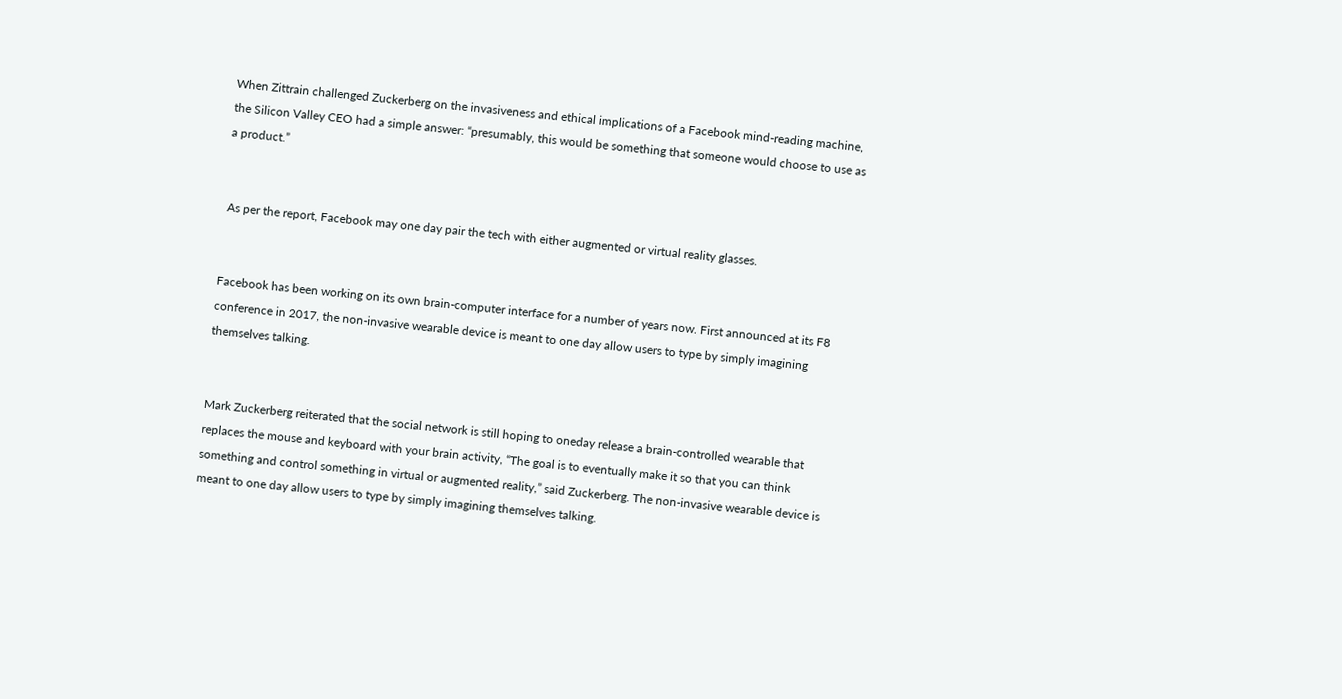When Zittrain challenged Zuckerberg on the invasiveness and ethical implications of a Facebook mind-reading machine, the Silicon Valley CEO had a simple answer: “presumably, this would be something that someone would choose to use as a product.”


 As per the report, Facebook may one day pair the tech with either augmented or virtual reality glasses.


Facebook has been working on its own brain-computer interface for a number of years now. First announced at its F8 conference in 2017, the non-invasive wearable device is meant to one day allow users to type by simply imagining themselves talking.


Mark Zuckerberg reiterated that the social network is still hoping to oneday release a brain-controlled wearable that replaces the mouse and keyboard with your brain activity, “The goal is to eventually make it so that you can think something and control something in virtual or augmented reality,” said Zuckerberg. The non-invasive wearable device is meant to one day allow users to type by simply imagining themselves talking.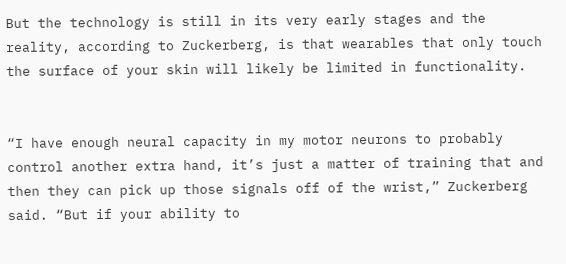But the technology is still in its very early stages and the reality, according to Zuckerberg, is that wearables that only touch the surface of your skin will likely be limited in functionality.


“I have enough neural capacity in my motor neurons to probably control another extra hand, it’s just a matter of training that and then they can pick up those signals off of the wrist,” Zuckerberg said. “But if your ability to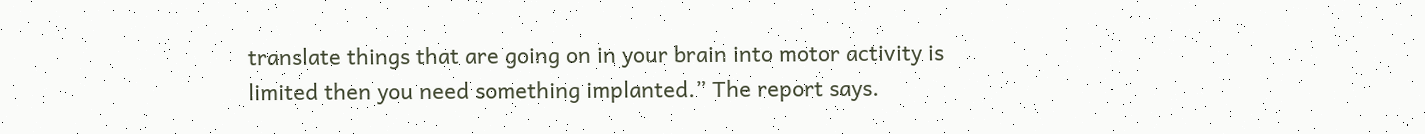translate things that are going on in your brain into motor activity is limited then you need something implanted.” The report says.